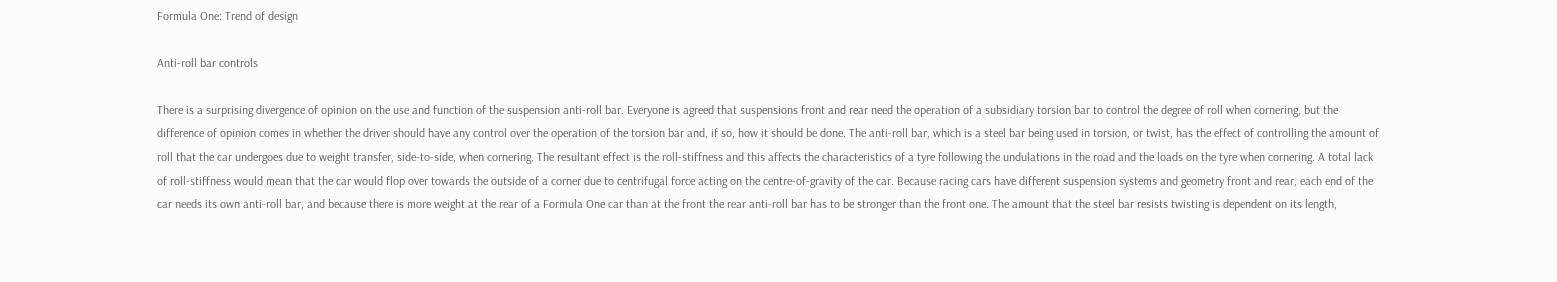Formula One: Trend of design

Anti-roll bar controls

There is a surprising divergence of opinion on the use and function of the suspension anti-roll bar. Everyone is agreed that suspensions front and rear need the operation of a subsidiary torsion bar to control the degree of roll when cornering, but the difference of opinion comes in whether the driver should have any control over the operation of the torsion bar and, if so, how it should be done. The anti-roll bar, which is a steel bar being used in torsion, or twist, has the effect of controlling the amount of roll that the car undergoes due to weight transfer, side-to-side, when cornering. The resultant effect is the roll-stiffness and this affects the characteristics of a tyre following the undulations in the road and the loads on the tyre when cornering. A total lack of roll-stiffness would mean that the car would flop over towards the outside of a corner due to centrifugal force acting on the centre-of-gravity of the car. Because racing cars have different suspension systems and geometry front and rear, each end of the car needs its own anti-roll bar, and because there is more weight at the rear of a Formula One car than at the front the rear anti-roll bar has to be stronger than the front one. The amount that the steel bar resists twisting is dependent on its length,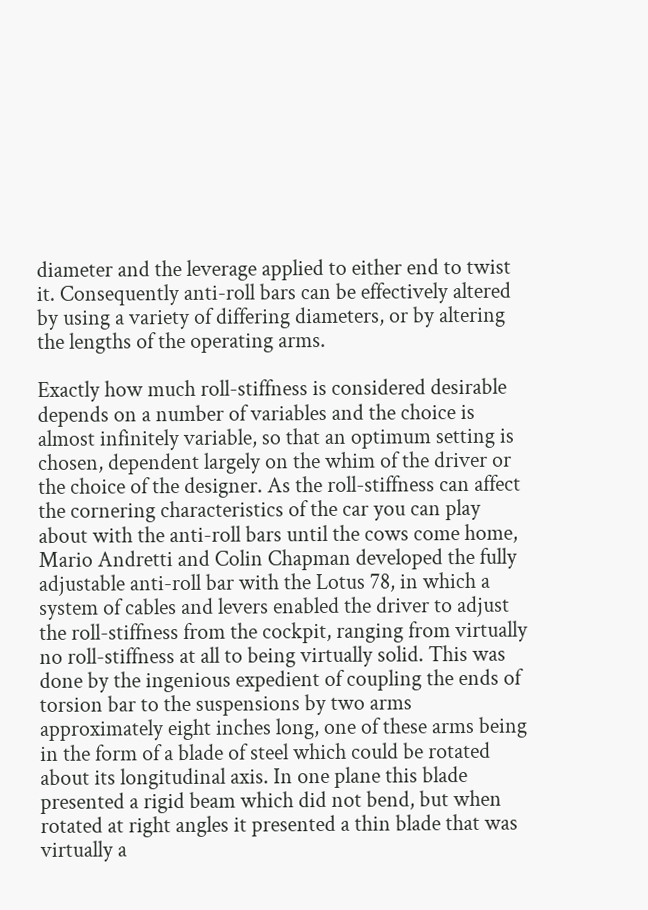diameter and the leverage applied to either end to twist it. Consequently anti-roll bars can be effectively altered by using a variety of differing diameters, or by altering the lengths of the operating arms.

Exactly how much roll-stiffness is considered desirable depends on a number of variables and the choice is almost infinitely variable, so that an optimum setting is chosen, dependent largely on the whim of the driver or the choice of the designer. As the roll-stiffness can affect the cornering characteristics of the car you can play about with the anti-roll bars until the cows come home, Mario Andretti and Colin Chapman developed the fully adjustable anti-roll bar with the Lotus 78, in which a system of cables and levers enabled the driver to adjust the roll-stiffness from the cockpit, ranging from virtually no roll-stiffness at all to being virtually solid. This was done by the ingenious expedient of coupling the ends of torsion bar to the suspensions by two arms approximately eight inches long, one of these arms being in the form of a blade of steel which could be rotated about its longitudinal axis. In one plane this blade presented a rigid beam which did not bend, but when rotated at right angles it presented a thin blade that was virtually a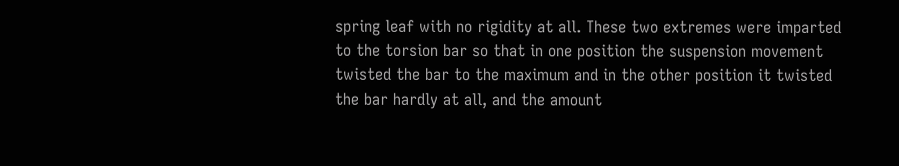spring leaf with no rigidity at all. These two extremes were imparted to the torsion bar so that in one position the suspension movement twisted the bar to the maximum and in the other position it twisted the bar hardly at all, and the amount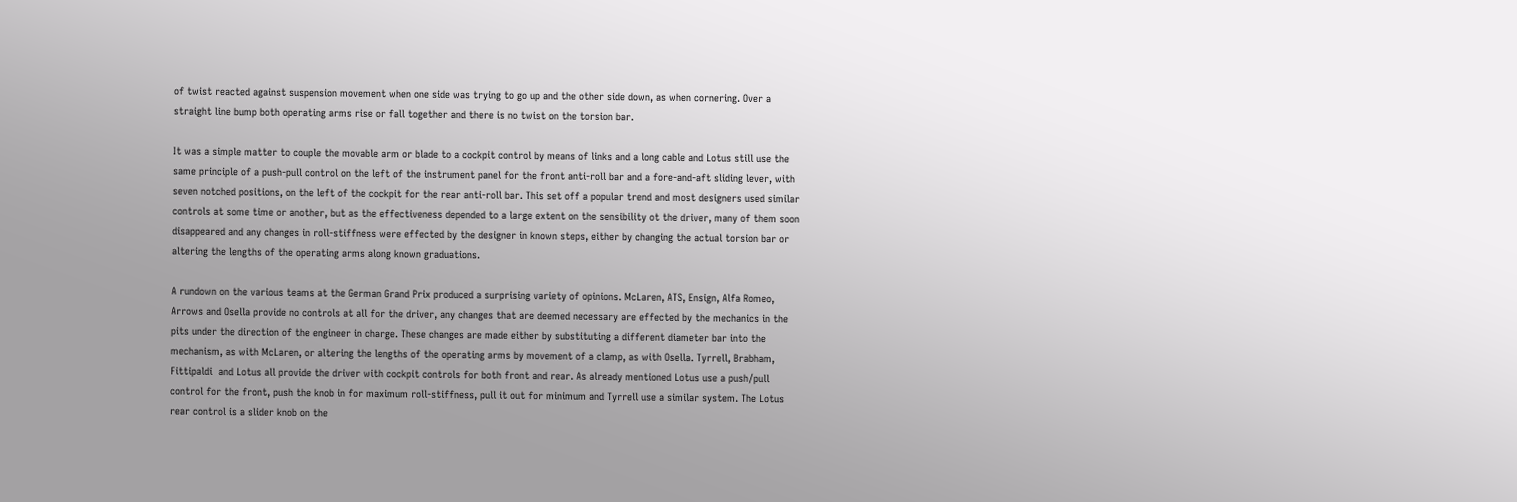of twist reacted against suspension movement when one side was trying to go up and the other side down, as when cornering. Over a straight line bump both operating arms rise or fall together and there is no twist on the torsion bar.

It was a simple matter to couple the movable arm or blade to a cockpit control by means of links and a long cable and Lotus still use the same principle of a push-pull control on the left of the instrument panel for the front anti-roll bar and a fore-and-aft sliding lever, with seven notched positions, on the left of the cockpit for the rear anti-roll bar. This set off a popular trend and most designers used similar controls at some time or another, but as the effectiveness depended to a large extent on the sensibility ot the driver, many of them soon disappeared and any changes in roll-stiffness were effected by the designer in known steps, either by changing the actual torsion bar or altering the lengths of the operating arms along known graduations.

A rundown on the various teams at the German Grand Prix produced a surprising variety of opinions. McLaren, ATS, Ensign, Alfa Romeo, Arrows and Osella provide no controls at all for the driver, any changes that are deemed necessary are effected by the mechanics in the pits under the direction of the engineer in charge. These changes are made either by substituting a different diameter bar into the mechanism, as with McLaren, or altering the lengths of the operating arms by movement of a clamp, as with Osella. Tyrrell, Brabham, Fittipaldi  and Lotus all provide the driver with cockpit controls for both front and rear. As already mentioned Lotus use a push/pull control for the front, push the knob in for maximum roll-stiffness, pull it out for minimum and Tyrrell use a similar system. The Lotus rear control is a slider knob on the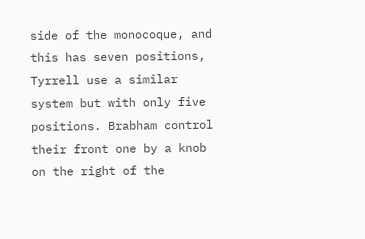side of the monocoque, and this has seven positions, Tyrrell use a similar system but with only five positions. Brabham control their front one by a knob on the right of the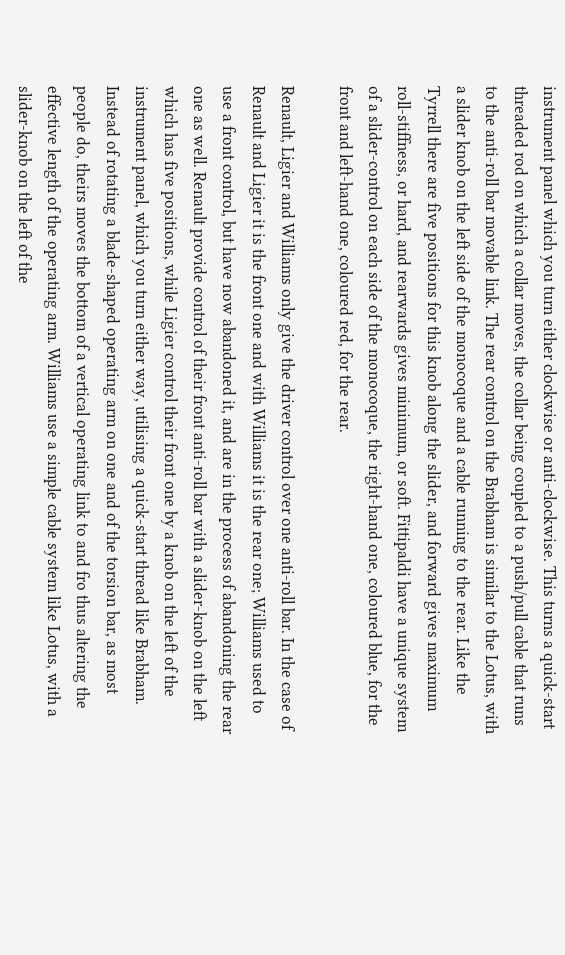instrument panel which you turn either clockwise or anti-clockwise. This turns a quick-start threaded rod on which a collar moves, the collar being coupled to a push/pull cable that runs to the anti-roll bar movable link. The rear control on the Brabham is similar to the Lotus, with a slider knob on the left side of the monocoque and a cable running to the rear. Like the Tyrrell there are five positions for this knob along the slider, and forward gives maximum roll-stiffness, or hard, and rearwards gives minimum, or soft. Fittipaldi have a unique system of a slider-control on each side of the monocoque, the right-hand one, coloured blue, for the front and left-hand one, coloured red, for the rear.

Renault, Ligier and Williams only give the driver control over one anti-roll bar. In the case of Renault and Ligier it is the front one and with Williams it is the rear one; Williams used to use a front control, but have now abandoned it, and are in the process of abandoning the rear one as well. Renault provide control of their front anti-roll bar with a slider-knob on the left which has five positions, while Ligier control their front one by a knob on the left of the instrument panel, which you turn either way, utilising a quick-start thread like Brabham. Instead of rotating a blade-shaped operating arm on one and of the torsion bar, as most people do, theirs moves the bottom of a vertical operating link to and fro thus altering the effective length of the operating arm. Williams use a simple cable system like Lotus, with a slider-knob on the left of the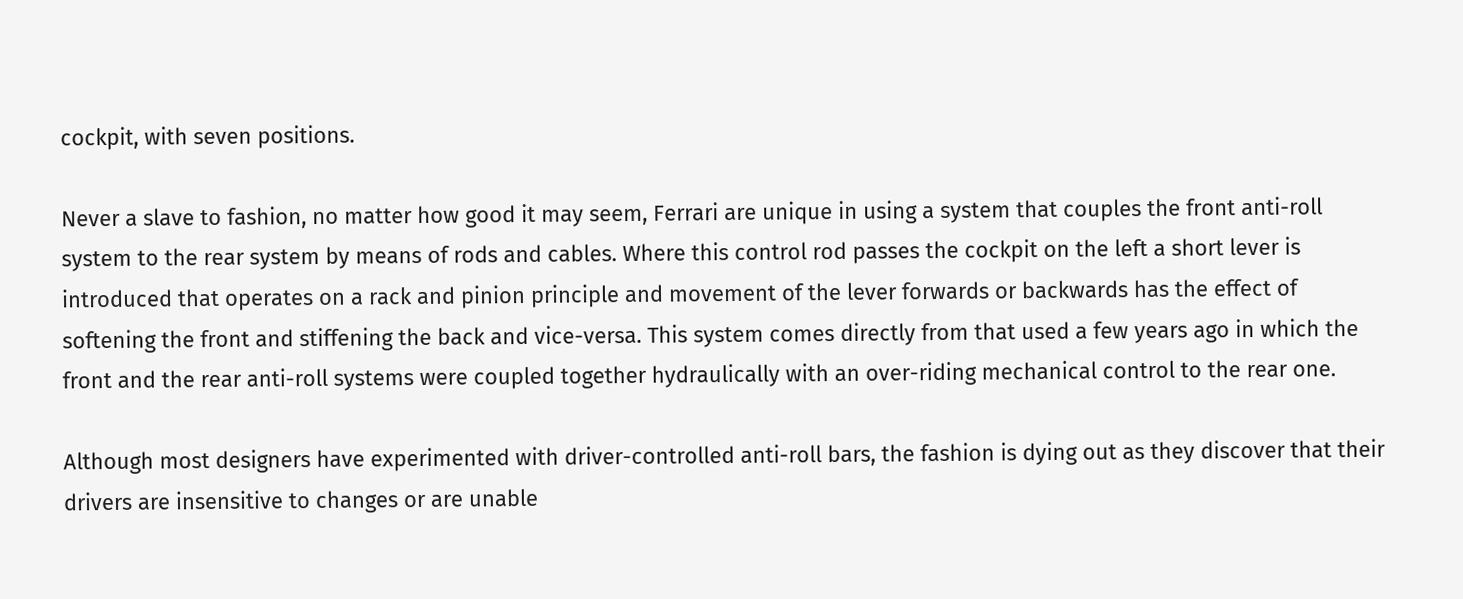cockpit, with seven positions.

Never a slave to fashion, no matter how good it may seem, Ferrari are unique in using a system that couples the front anti-roll system to the rear system by means of rods and cables. Where this control rod passes the cockpit on the left a short lever is introduced that operates on a rack and pinion principle and movement of the lever forwards or backwards has the effect of softening the front and stiffening the back and vice-versa. This system comes directly from that used a few years ago in which the front and the rear anti-roll systems were coupled together hydraulically with an over-riding mechanical control to the rear one.

Although most designers have experimented with driver-controlled anti-roll bars, the fashion is dying out as they discover that their drivers are insensitive to changes or are unable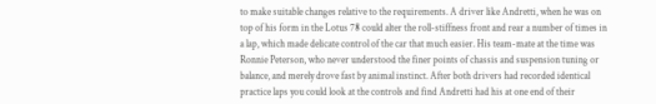to make suitable changes relative to the requirements. A driver like Andretti, when he was on top of his form in the Lotus 78 could alter the roll-stiffness front and rear a number of times in a lap, which made delicate control of the car that much easier. His team-mate at the time was Ronnie Peterson, who never understood the finer points of chassis and suspension tuning or balance, and merely drove fast by animal instinct. After both drivers had recorded identical practice laps you could look at the controls and find Andretti had his at one end of their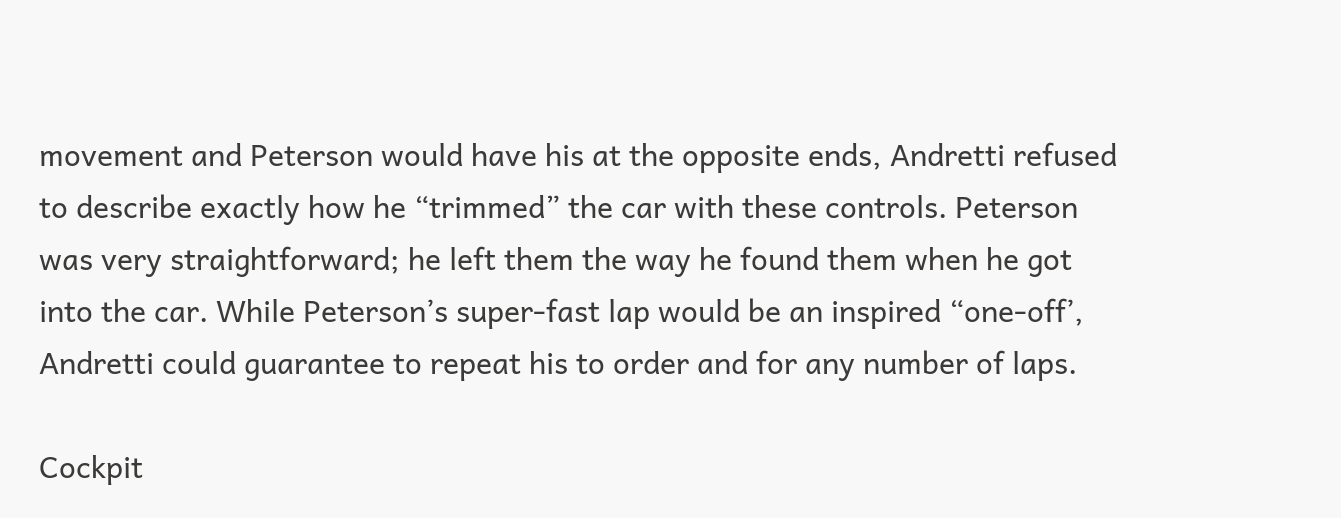movement and Peterson would have his at the opposite ends, Andretti refused to describe exactly how he “trimmed” the car with these controls. Peterson was very straightforward; he left them the way he found them when he got into the car. While Peterson’s super-fast lap would be an inspired “one-off’, Andretti could guarantee to repeat his to order and for any number of laps.

Cockpit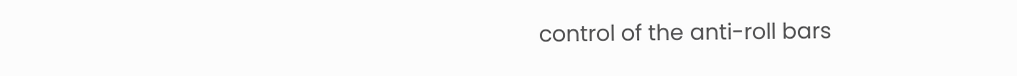control of the anti-roll bars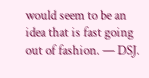would seem to be an idea that is fast going out of fashion. — DSJ.